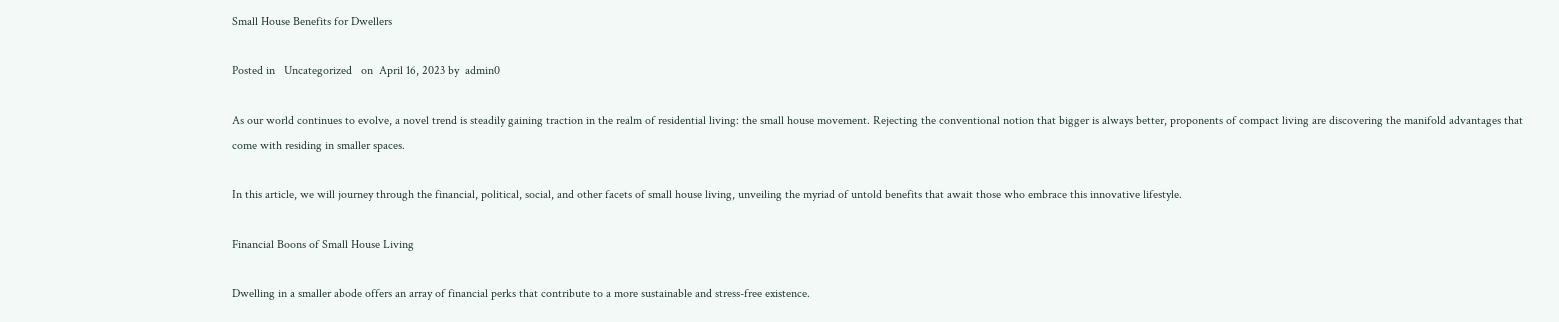Small House Benefits for Dwellers

Posted in   Uncategorized   on  April 16, 2023 by  admin0

As our world continues to evolve, a novel trend is steadily gaining traction in the realm of residential living: the small house movement. Rejecting the conventional notion that bigger is always better, proponents of compact living are discovering the manifold advantages that come with residing in smaller spaces.

In this article, we will journey through the financial, political, social, and other facets of small house living, unveiling the myriad of untold benefits that await those who embrace this innovative lifestyle.

Financial Boons of Small House Living

Dwelling in a smaller abode offers an array of financial perks that contribute to a more sustainable and stress-free existence.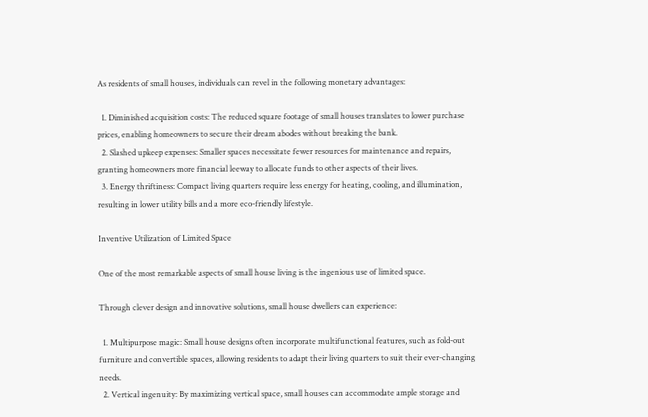As residents of small houses, individuals can revel in the following monetary advantages:

  1. Diminished acquisition costs: The reduced square footage of small houses translates to lower purchase prices, enabling homeowners to secure their dream abodes without breaking the bank.
  2. Slashed upkeep expenses: Smaller spaces necessitate fewer resources for maintenance and repairs, granting homeowners more financial leeway to allocate funds to other aspects of their lives.
  3. Energy thriftiness: Compact living quarters require less energy for heating, cooling, and illumination, resulting in lower utility bills and a more eco-friendly lifestyle.

Inventive Utilization of Limited Space

One of the most remarkable aspects of small house living is the ingenious use of limited space.

Through clever design and innovative solutions, small house dwellers can experience:

  1. Multipurpose magic: Small house designs often incorporate multifunctional features, such as fold-out furniture and convertible spaces, allowing residents to adapt their living quarters to suit their ever-changing needs.
  2. Vertical ingenuity: By maximizing vertical space, small houses can accommodate ample storage and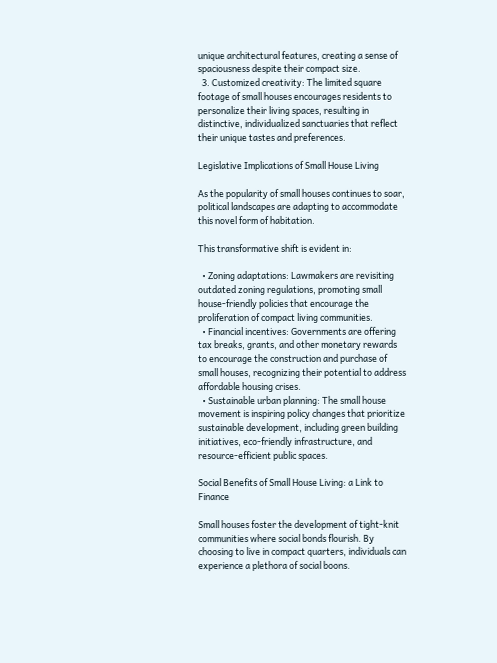unique architectural features, creating a sense of spaciousness despite their compact size.
  3. Customized creativity: The limited square footage of small houses encourages residents to personalize their living spaces, resulting in distinctive, individualized sanctuaries that reflect their unique tastes and preferences.

Legislative Implications of Small House Living

As the popularity of small houses continues to soar, political landscapes are adapting to accommodate this novel form of habitation.

This transformative shift is evident in:

  • Zoning adaptations: Lawmakers are revisiting outdated zoning regulations, promoting small house-friendly policies that encourage the proliferation of compact living communities.
  • Financial incentives: Governments are offering tax breaks, grants, and other monetary rewards to encourage the construction and purchase of small houses, recognizing their potential to address affordable housing crises.
  • Sustainable urban planning: The small house movement is inspiring policy changes that prioritize sustainable development, including green building initiatives, eco-friendly infrastructure, and resource-efficient public spaces.

Social Benefits of Small House Living: a Link to Finance

Small houses foster the development of tight-knit communities where social bonds flourish. By choosing to live in compact quarters, individuals can experience a plethora of social boons.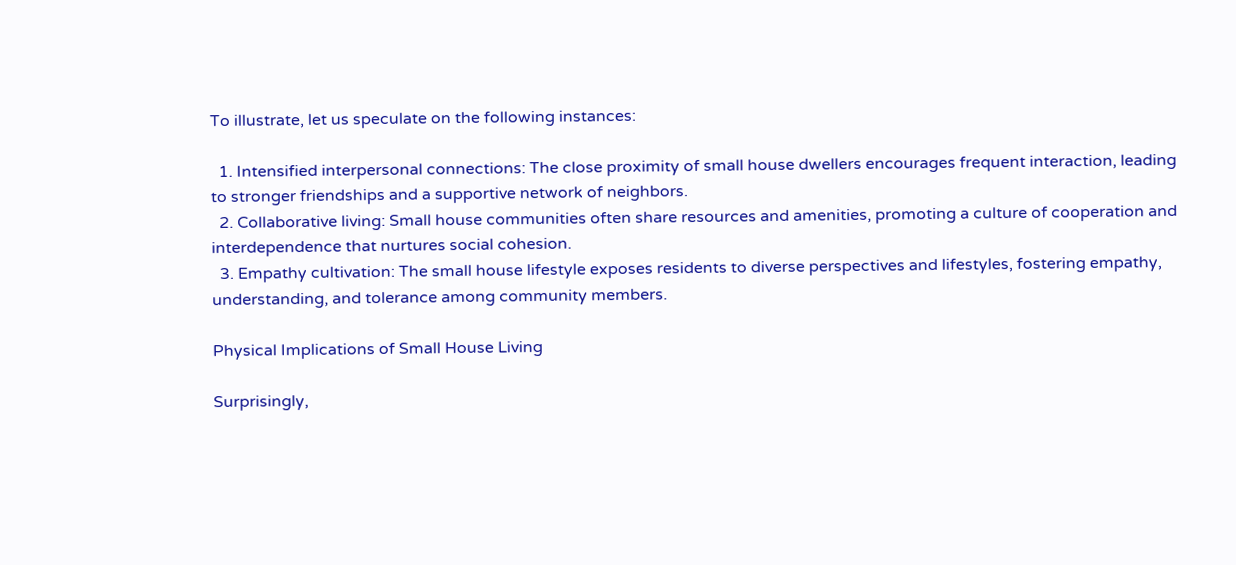To illustrate, let us speculate on the following instances:

  1. Intensified interpersonal connections: The close proximity of small house dwellers encourages frequent interaction, leading to stronger friendships and a supportive network of neighbors.
  2. Collaborative living: Small house communities often share resources and amenities, promoting a culture of cooperation and interdependence that nurtures social cohesion.
  3. Empathy cultivation: The small house lifestyle exposes residents to diverse perspectives and lifestyles, fostering empathy, understanding, and tolerance among community members.

Physical Implications of Small House Living

Surprisingly,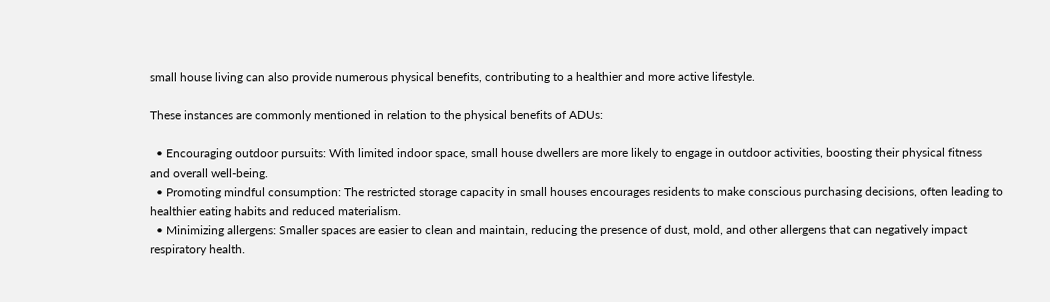small house living can also provide numerous physical benefits, contributing to a healthier and more active lifestyle.

These instances are commonly mentioned in relation to the physical benefits of ADUs:

  • Encouraging outdoor pursuits: With limited indoor space, small house dwellers are more likely to engage in outdoor activities, boosting their physical fitness and overall well-being.
  • Promoting mindful consumption: The restricted storage capacity in small houses encourages residents to make conscious purchasing decisions, often leading to healthier eating habits and reduced materialism.
  • Minimizing allergens: Smaller spaces are easier to clean and maintain, reducing the presence of dust, mold, and other allergens that can negatively impact respiratory health.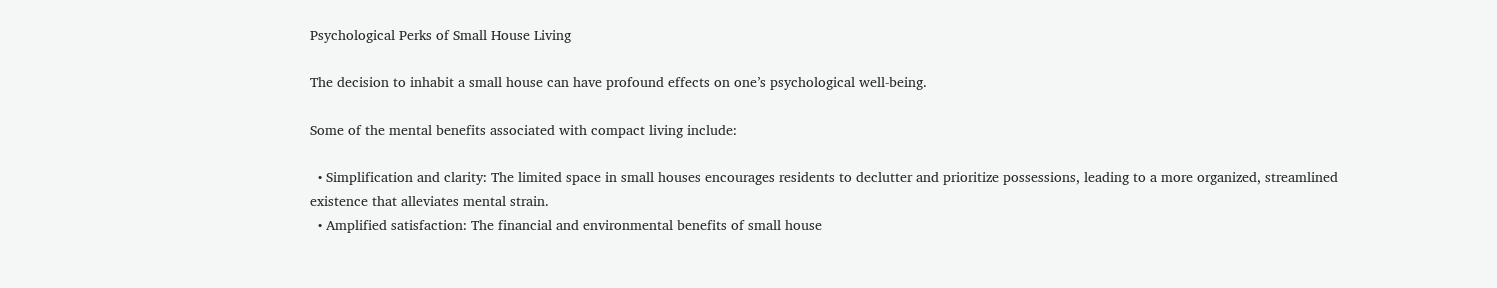Psychological Perks of Small House Living

The decision to inhabit a small house can have profound effects on one’s psychological well-being.

Some of the mental benefits associated with compact living include:

  • Simplification and clarity: The limited space in small houses encourages residents to declutter and prioritize possessions, leading to a more organized, streamlined existence that alleviates mental strain.
  • Amplified satisfaction: The financial and environmental benefits of small house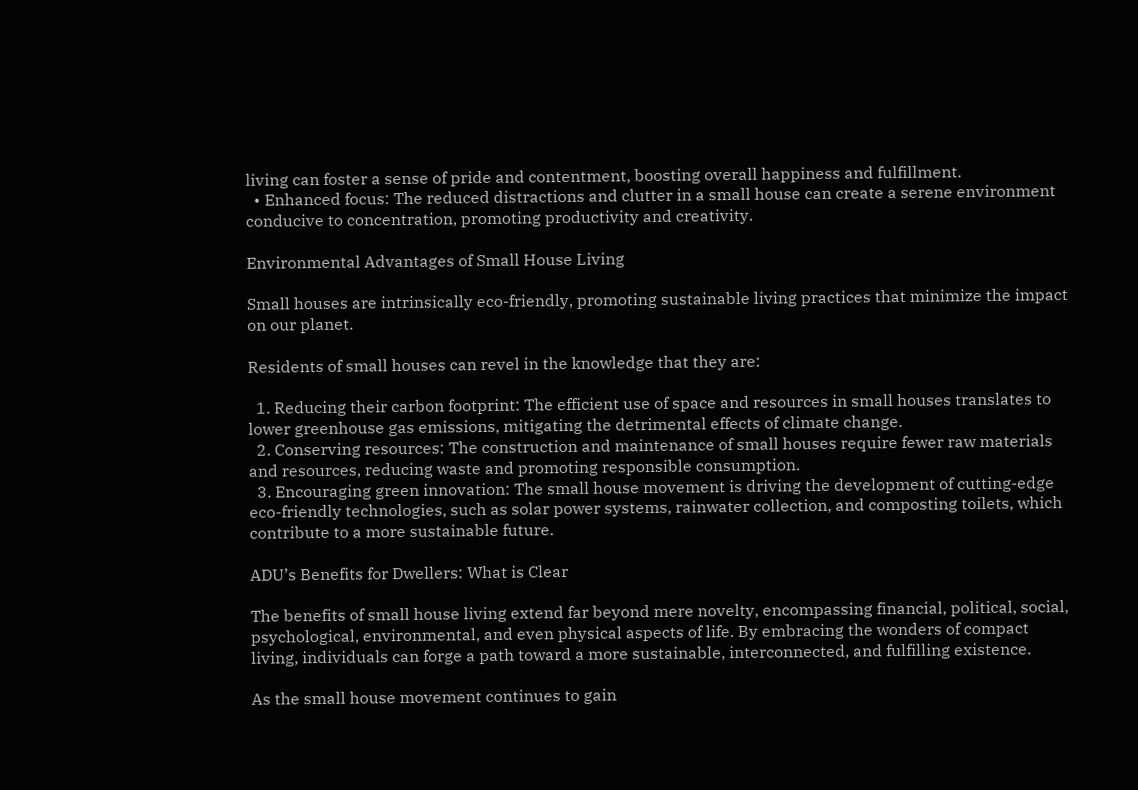living can foster a sense of pride and contentment, boosting overall happiness and fulfillment.
  • Enhanced focus: The reduced distractions and clutter in a small house can create a serene environment conducive to concentration, promoting productivity and creativity.

Environmental Advantages of Small House Living

Small houses are intrinsically eco-friendly, promoting sustainable living practices that minimize the impact on our planet.

Residents of small houses can revel in the knowledge that they are:

  1. Reducing their carbon footprint: The efficient use of space and resources in small houses translates to lower greenhouse gas emissions, mitigating the detrimental effects of climate change.
  2. Conserving resources: The construction and maintenance of small houses require fewer raw materials and resources, reducing waste and promoting responsible consumption.
  3. Encouraging green innovation: The small house movement is driving the development of cutting-edge eco-friendly technologies, such as solar power systems, rainwater collection, and composting toilets, which contribute to a more sustainable future.

ADU’s Benefits for Dwellers: What is Clear

The benefits of small house living extend far beyond mere novelty, encompassing financial, political, social, psychological, environmental, and even physical aspects of life. By embracing the wonders of compact living, individuals can forge a path toward a more sustainable, interconnected, and fulfilling existence.

As the small house movement continues to gain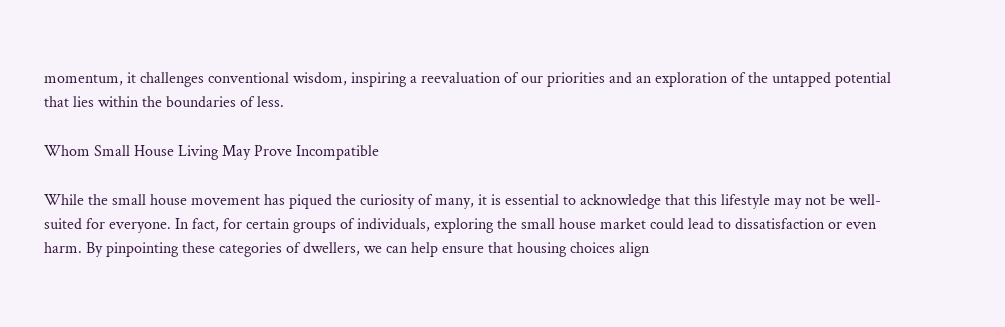momentum, it challenges conventional wisdom, inspiring a reevaluation of our priorities and an exploration of the untapped potential that lies within the boundaries of less.

Whom Small House Living May Prove Incompatible

While the small house movement has piqued the curiosity of many, it is essential to acknowledge that this lifestyle may not be well-suited for everyone. In fact, for certain groups of individuals, exploring the small house market could lead to dissatisfaction or even harm. By pinpointing these categories of dwellers, we can help ensure that housing choices align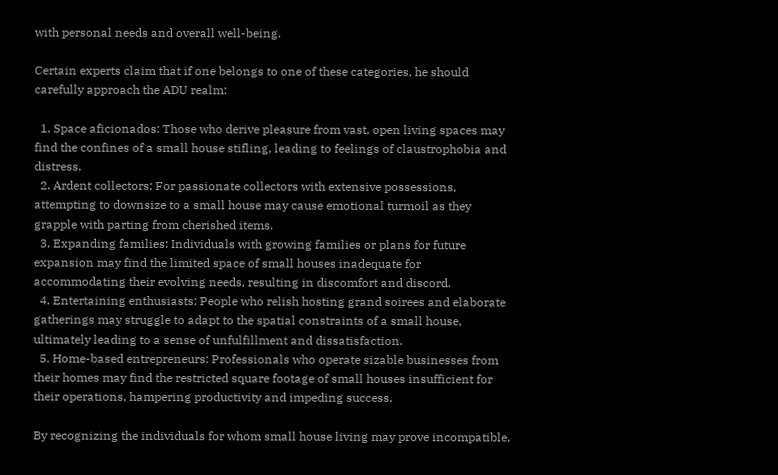with personal needs and overall well-being.

Certain experts claim that if one belongs to one of these categories, he should carefully approach the ADU realm:

  1. Space aficionados: Those who derive pleasure from vast, open living spaces may find the confines of a small house stifling, leading to feelings of claustrophobia and distress.
  2. Ardent collectors: For passionate collectors with extensive possessions, attempting to downsize to a small house may cause emotional turmoil as they grapple with parting from cherished items.
  3. Expanding families: Individuals with growing families or plans for future expansion may find the limited space of small houses inadequate for accommodating their evolving needs, resulting in discomfort and discord.
  4. Entertaining enthusiasts: People who relish hosting grand soirees and elaborate gatherings may struggle to adapt to the spatial constraints of a small house, ultimately leading to a sense of unfulfillment and dissatisfaction.
  5. Home-based entrepreneurs: Professionals who operate sizable businesses from their homes may find the restricted square footage of small houses insufficient for their operations, hampering productivity and impeding success.

By recognizing the individuals for whom small house living may prove incompatible,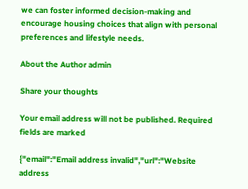we can foster informed decision-making and encourage housing choices that align with personal preferences and lifestyle needs.

About the Author admin

Share your thoughts

Your email address will not be published. Required fields are marked

{"email":"Email address invalid","url":"Website address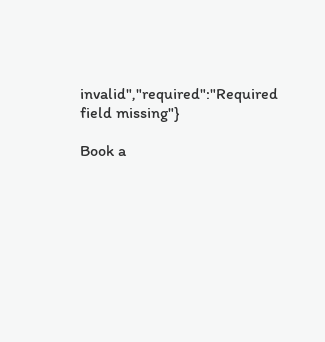invalid","required":"Required field missing"}

Book a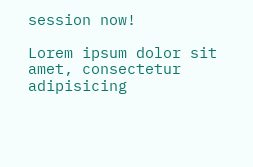session now!

Lorem ipsum dolor sit amet, consectetur adipisicing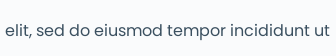elit, sed do eiusmod tempor incididunt ut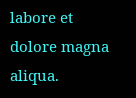labore et dolore magna aliqua.